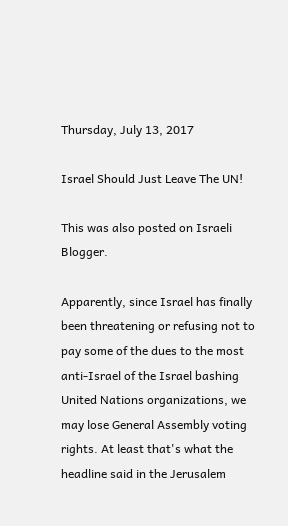Thursday, July 13, 2017

Israel Should Just Leave The UN!

This was also posted on Israeli Blogger.

Apparently, since Israel has finally been threatening or refusing not to pay some of the dues to the most anti-Israel of the Israel bashing United Nations organizations, we may lose General Assembly voting rights. At least that's what the headline said in the Jerusalem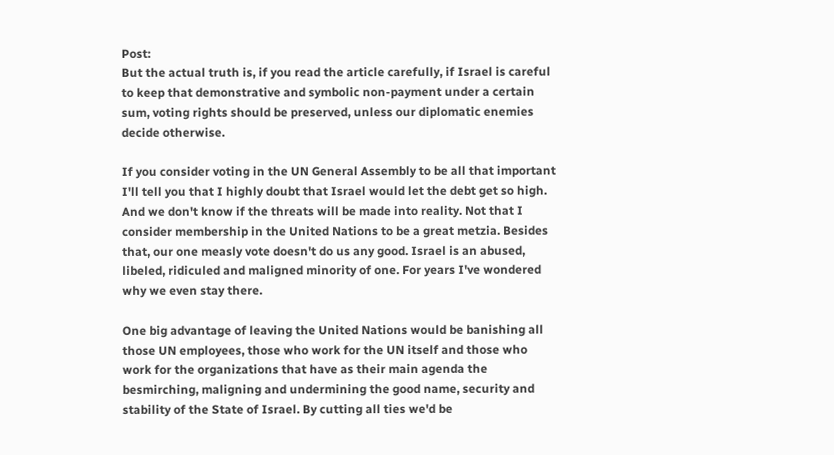Post:
But the actual truth is, if you read the article carefully, if Israel is careful to keep that demonstrative and symbolic non-payment under a certain sum, voting rights should be preserved, unless our diplomatic enemies decide otherwise.

If you consider voting in the UN General Assembly to be all that important I'll tell you that I highly doubt that Israel would let the debt get so high. And we don't know if the threats will be made into reality. Not that I consider membership in the United Nations to be a great metzia. Besides that, our one measly vote doesn't do us any good. Israel is an abused, libeled, ridiculed and maligned minority of one. For years I've wondered why we even stay there.

One big advantage of leaving the United Nations would be banishing all those UN employees, those who work for the UN itself and those who work for the organizations that have as their main agenda the besmirching, maligning and undermining the good name, security and stability of the State of Israel. By cutting all ties we'd be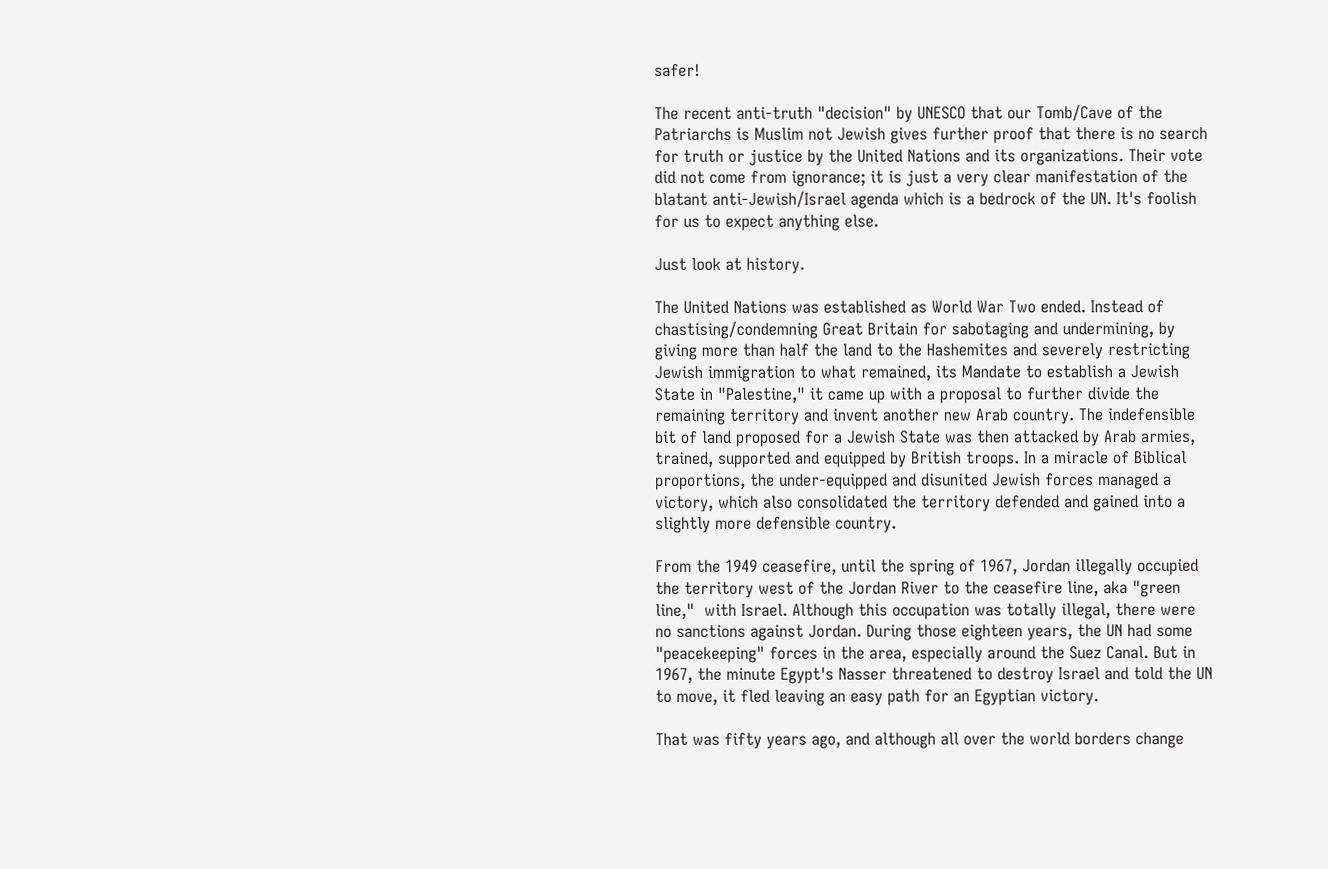safer!

The recent anti-truth "decision" by UNESCO that our Tomb/Cave of the Patriarchs is Muslim not Jewish gives further proof that there is no search for truth or justice by the United Nations and its organizations. Their vote did not come from ignorance; it is just a very clear manifestation of the blatant anti-Jewish/Israel agenda which is a bedrock of the UN. It's foolish for us to expect anything else.

Just look at history.

The United Nations was established as World War Two ended. Instead of chastising/condemning Great Britain for sabotaging and undermining, by giving more than half the land to the Hashemites and severely restricting Jewish immigration to what remained, its Mandate to establish a Jewish State in "Palestine," it came up with a proposal to further divide the remaining territory and invent another new Arab country. The indefensible bit of land proposed for a Jewish State was then attacked by Arab armies, trained, supported and equipped by British troops. In a miracle of Biblical proportions, the under-equipped and disunited Jewish forces managed a victory, which also consolidated the territory defended and gained into a slightly more defensible country.

From the 1949 ceasefire, until the spring of 1967, Jordan illegally occupied the territory west of the Jordan River to the ceasefire line, aka "green line,"  with Israel. Although this occupation was totally illegal, there were no sanctions against Jordan. During those eighteen years, the UN had some "peacekeeping" forces in the area, especially around the Suez Canal. But in 1967, the minute Egypt's Nasser threatened to destroy Israel and told the UN to move, it fled leaving an easy path for an Egyptian victory.

That was fifty years ago, and although all over the world borders change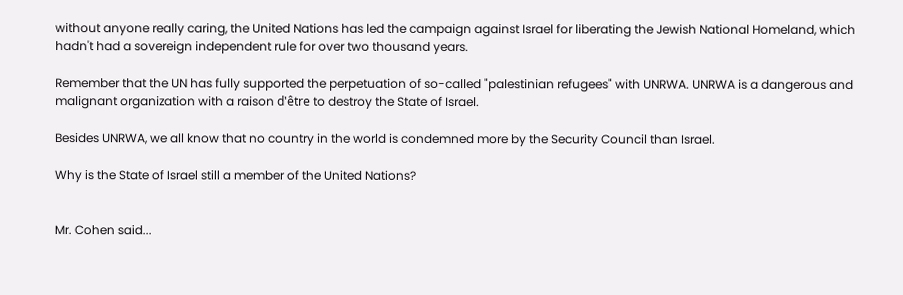without anyone really caring, the United Nations has led the campaign against Israel for liberating the Jewish National Homeland, which hadn't had a sovereign independent rule for over two thousand years.

Remember that the UN has fully supported the perpetuation of so-called "palestinian refugees" with UNRWA. UNRWA is a dangerous and malignant organization with a raison d'être to destroy the State of Israel.

Besides UNRWA, we all know that no country in the world is condemned more by the Security Council than Israel.

Why is the State of Israel still a member of the United Nations?


Mr. Cohen said...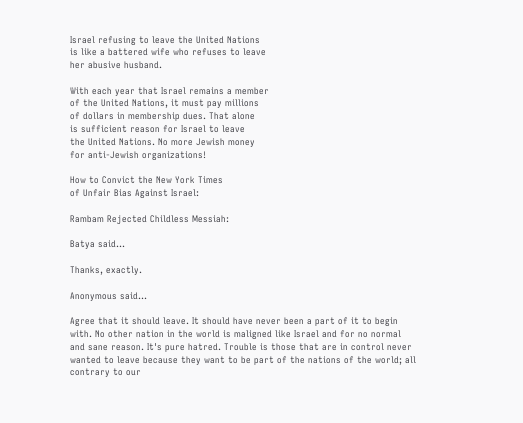Israel refusing to leave the United Nations
is like a battered wife who refuses to leave
her abusive husband.

With each year that Israel remains a member
of the United Nations, it must pay millions
of dollars in membership dues. That alone
is sufficient reason for Israel to leave
the United Nations. No more Jewish money
for anti-Jewish organizations!

How to Convict the New York Times
of Unfair Bias Against Israel:

Rambam Rejected Childless Messiah:

Batya said...

Thanks, exactly.

Anonymous said...

Agree that it should leave. It should have never been a part of it to begin with. No other nation in the world is maligned like Israel and for no normal and sane reason. It's pure hatred. Trouble is those that are in control never wanted to leave because they want to be part of the nations of the world; all contrary to our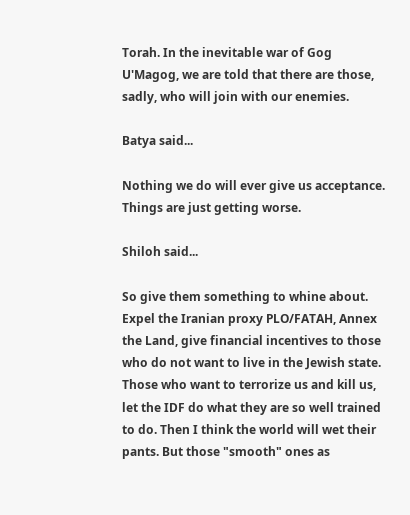Torah. In the inevitable war of Gog U'Magog, we are told that there are those, sadly, who will join with our enemies.

Batya said...

Nothing we do will ever give us acceptance. Things are just getting worse.

Shiloh said...

So give them something to whine about. Expel the Iranian proxy PLO/FATAH, Annex the Land, give financial incentives to those who do not want to live in the Jewish state. Those who want to terrorize us and kill us, let the IDF do what they are so well trained to do. Then I think the world will wet their pants. But those "smooth" ones as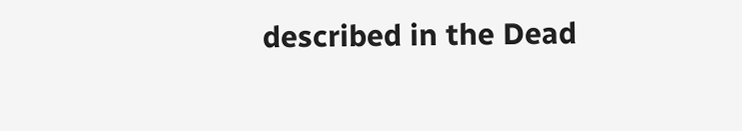described in the Dead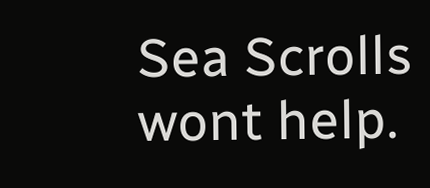Sea Scrolls wont help.